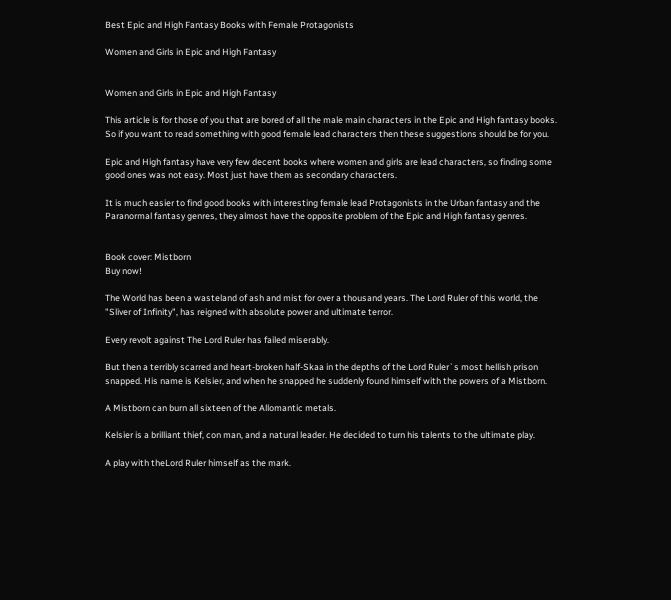Best Epic and High Fantasy Books with Female Protagonists

Women and Girls in Epic and High Fantasy


Women and Girls in Epic and High Fantasy

This article is for those of you that are bored of all the male main characters in the Epic and High fantasy books. So if you want to read something with good female lead characters then these suggestions should be for you.

Epic and High fantasy have very few decent books where women and girls are lead characters, so finding some good ones was not easy. Most just have them as secondary characters.

It is much easier to find good books with interesting female lead Protagonists in the Urban fantasy and the Paranormal fantasy genres, they almost have the opposite problem of the Epic and High fantasy genres.


Book cover: Mistborn
Buy now!

The World has been a wasteland of ash and mist for over a thousand years. The Lord Ruler of this world, the "Sliver of Infinity", has reigned with absolute power and ultimate terror.

Every revolt against The Lord Ruler has failed miserably.

But then a terribly scarred and heart-broken half-Skaa in the depths of the Lord Ruler`s most hellish prison snapped. His name is Kelsier, and when he snapped he suddenly found himself with the powers of a Mistborn.

A Mistborn can burn all sixteen of the Allomantic metals.

Kelsier is a brilliant thief, con man, and a natural leader. He decided to turn his talents to the ultimate play.

A play with theLord Ruler himself as the mark.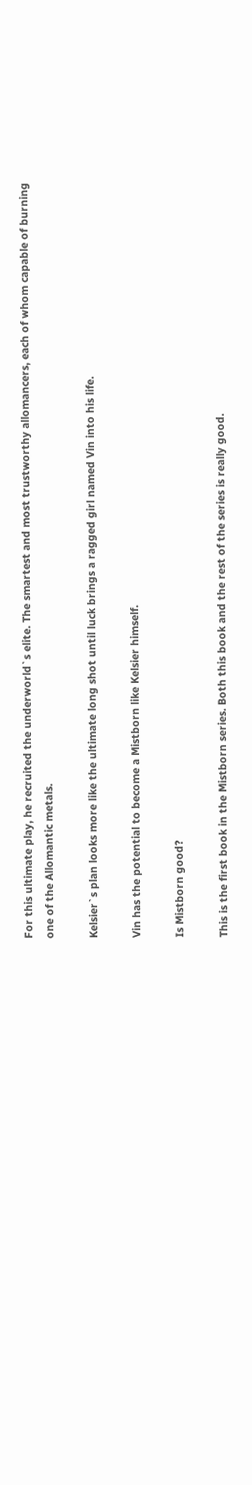For this ultimate play, he recruited the underworld`s elite. The smartest and most trustworthy allomancers, each of whom capable of burning one of the Allomantic metals.

Kelsier`s plan looks more like the ultimate long shot until luck brings a ragged girl named Vin into his life.

Vin has the potential to become a Mistborn like Kelsier himself.

Is Mistborn good?

This is the first book in the Mistborn series. Both this book and the rest of the series is really good.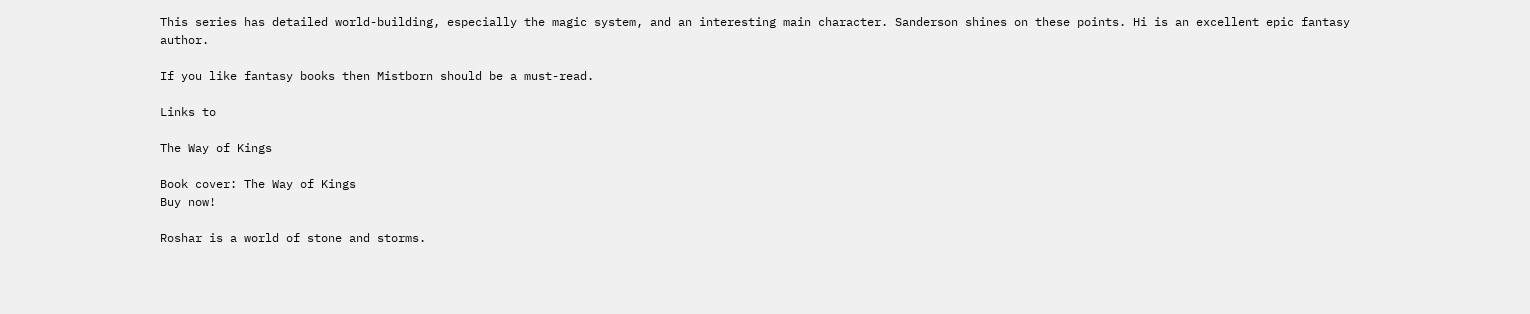This series has detailed world-building, especially the magic system, and an interesting main character. Sanderson shines on these points. Hi is an excellent epic fantasy author.

If you like fantasy books then Mistborn should be a must-read.

Links to

The Way of Kings

Book cover: The Way of Kings
Buy now!

Roshar is a world of stone and storms.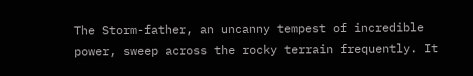The Storm-father, an uncanny tempest of incredible power, sweep across the rocky terrain frequently. It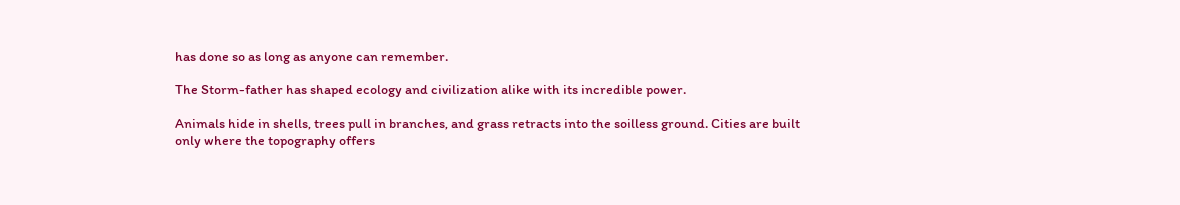has done so as long as anyone can remember.

The Storm-father has shaped ecology and civilization alike with its incredible power.

Animals hide in shells, trees pull in branches, and grass retracts into the soilless ground. Cities are built only where the topography offers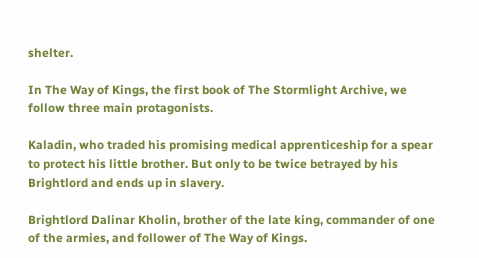shelter.

In The Way of Kings, the first book of The Stormlight Archive, we follow three main protagonists.

Kaladin, who traded his promising medical apprenticeship for a spear to protect his little brother. But only to be twice betrayed by his Brightlord and ends up in slavery.

Brightlord Dalinar Kholin, brother of the late king, commander of one of the armies, and follower of The Way of Kings.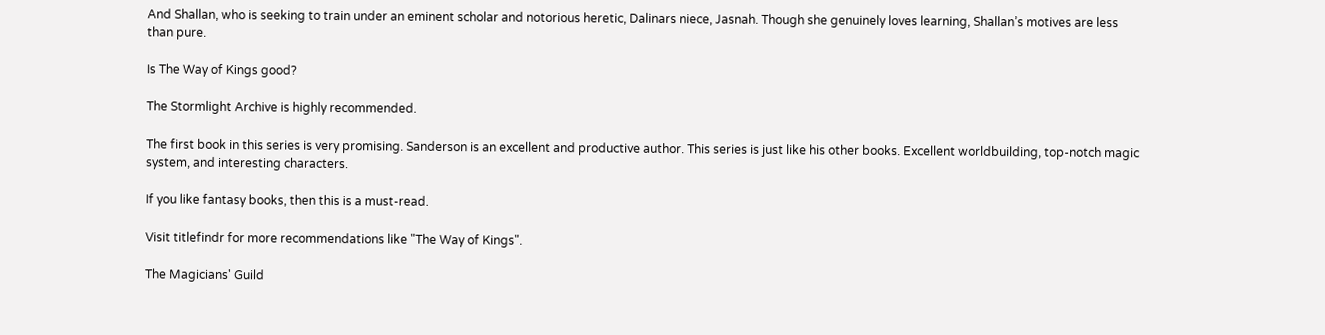And Shallan, who is seeking to train under an eminent scholar and notorious heretic, Dalinars niece, Jasnah. Though she genuinely loves learning, Shallan’s motives are less than pure.

Is The Way of Kings good?

The Stormlight Archive is highly recommended.

The first book in this series is very promising. Sanderson is an excellent and productive author. This series is just like his other books. Excellent worldbuilding, top-notch magic system, and interesting characters.

If you like fantasy books, then this is a must-read.

Visit titlefindr for more recommendations like "The Way of Kings".

The Magicians' Guild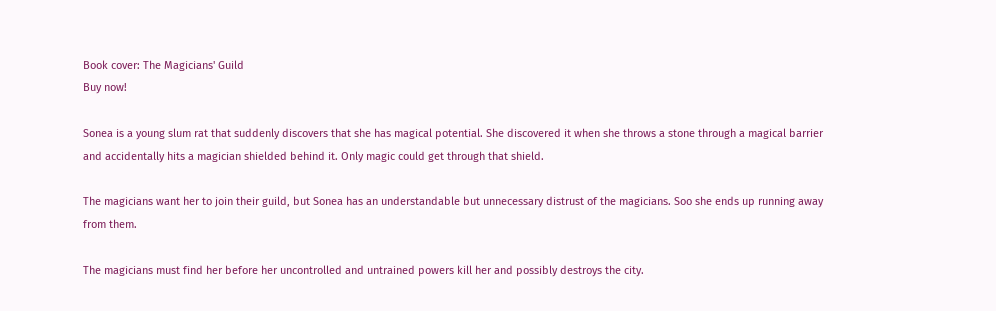Book cover: The Magicians' Guild
Buy now!

Sonea is a young slum rat that suddenly discovers that she has magical potential. She discovered it when she throws a stone through a magical barrier and accidentally hits a magician shielded behind it. Only magic could get through that shield.

The magicians want her to join their guild, but Sonea has an understandable but unnecessary distrust of the magicians. Soo she ends up running away from them.

The magicians must find her before her uncontrolled and untrained powers kill her and possibly destroys the city.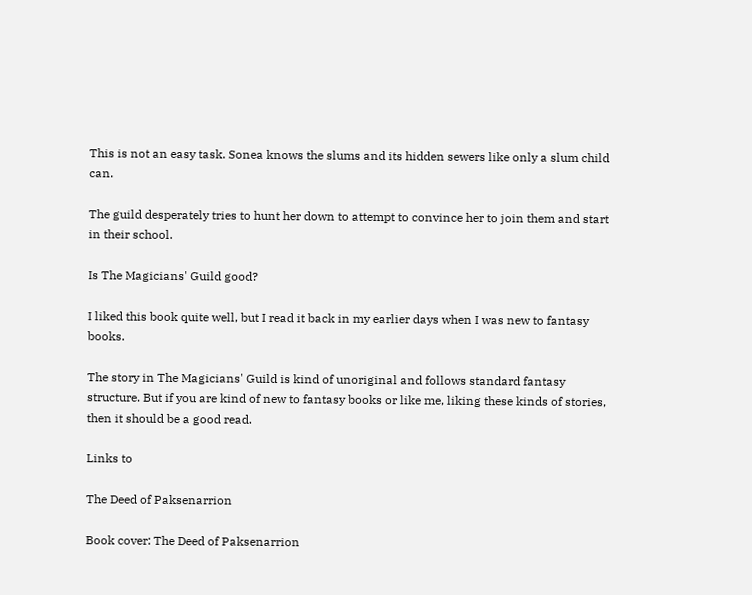This is not an easy task. Sonea knows the slums and its hidden sewers like only a slum child can.

The guild desperately tries to hunt her down to attempt to convince her to join them and start in their school.

Is The Magicians' Guild good?

I liked this book quite well, but I read it back in my earlier days when I was new to fantasy books.

The story in The Magicians' Guild is kind of unoriginal and follows standard fantasy structure. But if you are kind of new to fantasy books or like me, liking these kinds of stories, then it should be a good read.

Links to

The Deed of Paksenarrion

Book cover: The Deed of Paksenarrion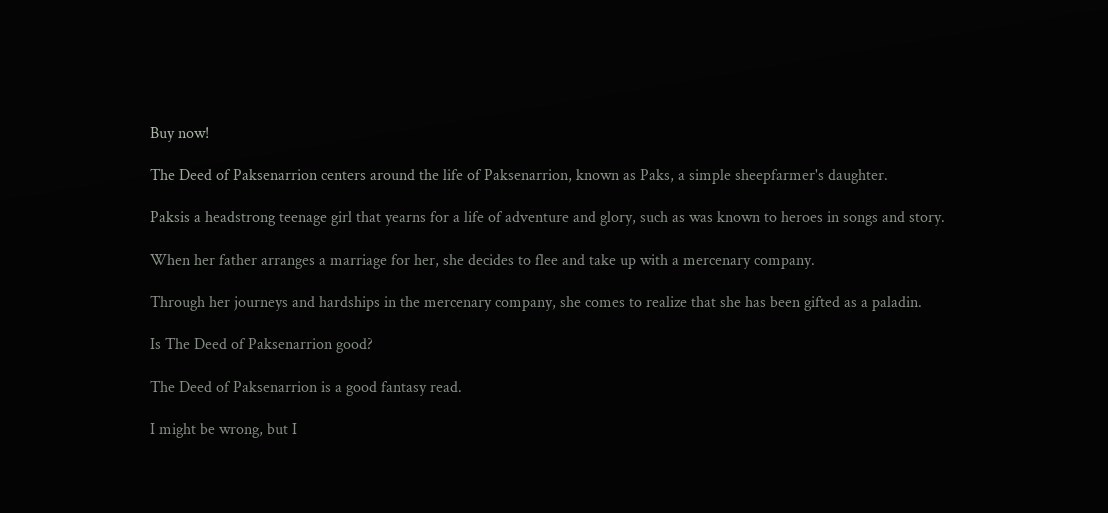Buy now!

The Deed of Paksenarrion centers around the life of Paksenarrion, known as Paks, a simple sheepfarmer's daughter.

Paksis a headstrong teenage girl that yearns for a life of adventure and glory, such as was known to heroes in songs and story.

When her father arranges a marriage for her, she decides to flee and take up with a mercenary company.

Through her journeys and hardships in the mercenary company, she comes to realize that she has been gifted as a paladin.

Is The Deed of Paksenarrion good?

The Deed of Paksenarrion is a good fantasy read.

I might be wrong, but I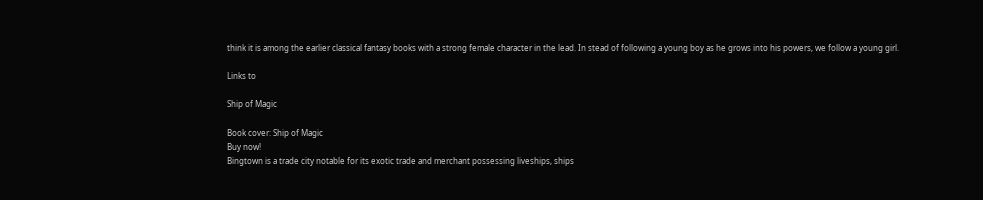think it is among the earlier classical fantasy books with a strong female character in the lead. In stead of following a young boy as he grows into his powers, we follow a young girl.

Links to

Ship of Magic

Book cover: Ship of Magic
Buy now!
Bingtown is a trade city notable for its exotic trade and merchant possessing liveships, ships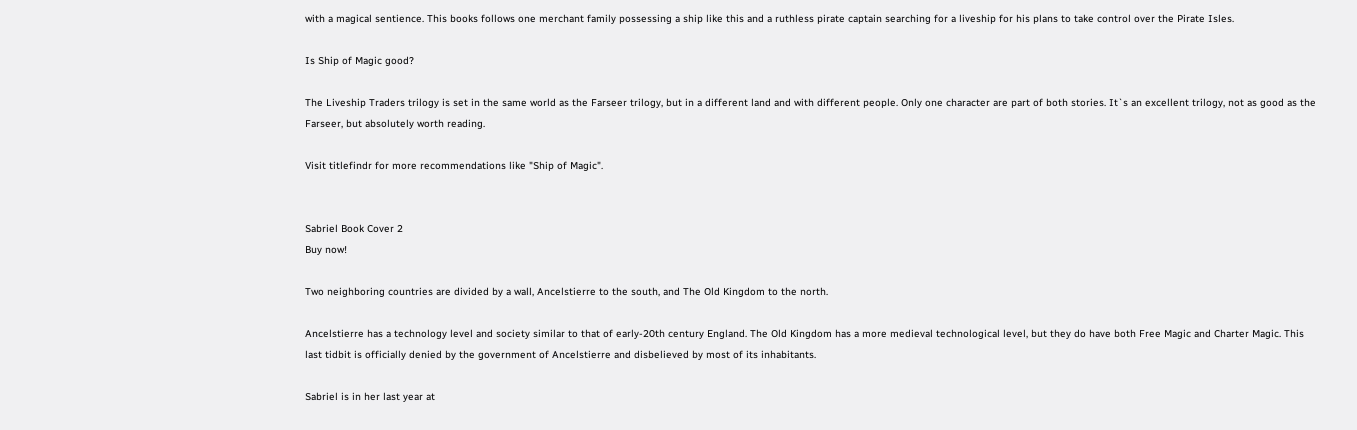with a magical sentience. This books follows one merchant family possessing a ship like this and a ruthless pirate captain searching for a liveship for his plans to take control over the Pirate Isles.

Is Ship of Magic good?

The Liveship Traders trilogy is set in the same world as the Farseer trilogy, but in a different land and with different people. Only one character are part of both stories. It`s an excellent trilogy, not as good as the Farseer, but absolutely worth reading.

Visit titlefindr for more recommendations like "Ship of Magic".


Sabriel Book Cover 2
Buy now!

Two neighboring countries are divided by a wall, Ancelstierre to the south, and The Old Kingdom to the north.

Ancelstierre has a technology level and society similar to that of early-20th century England. The Old Kingdom has a more medieval technological level, but they do have both Free Magic and Charter Magic. This last tidbit is officially denied by the government of Ancelstierre and disbelieved by most of its inhabitants.

Sabriel is in her last year at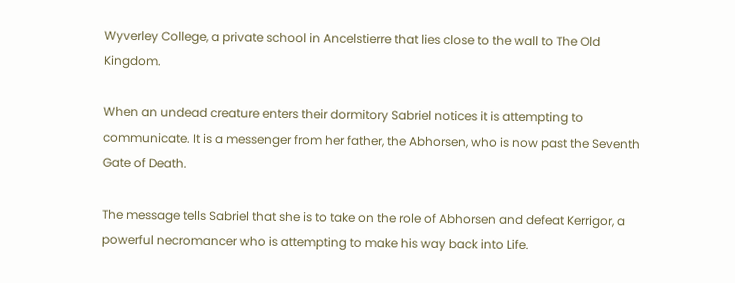Wyverley College, a private school in Ancelstierre that lies close to the wall to The Old Kingdom.

When an undead creature enters their dormitory Sabriel notices it is attempting to communicate. It is a messenger from her father, the Abhorsen, who is now past the Seventh Gate of Death.

The message tells Sabriel that she is to take on the role of Abhorsen and defeat Kerrigor, a powerful necromancer who is attempting to make his way back into Life.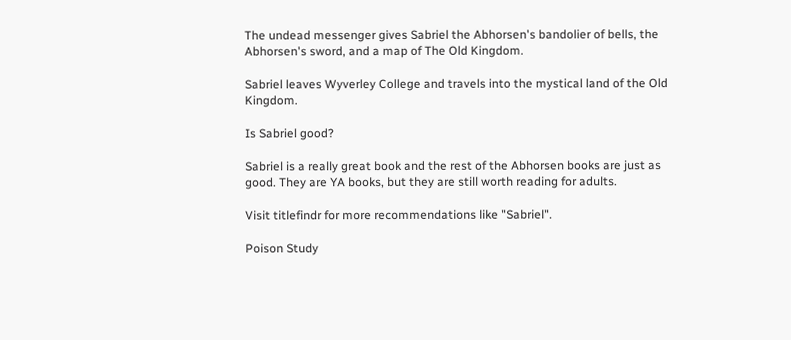The undead messenger gives Sabriel the Abhorsen's bandolier of bells, the Abhorsen's sword, and a map of The Old Kingdom.

Sabriel leaves Wyverley College and travels into the mystical land of the Old Kingdom.

Is Sabriel good?

Sabriel is a really great book and the rest of the Abhorsen books are just as good. They are YA books, but they are still worth reading for adults.

Visit titlefindr for more recommendations like "Sabriel".

Poison Study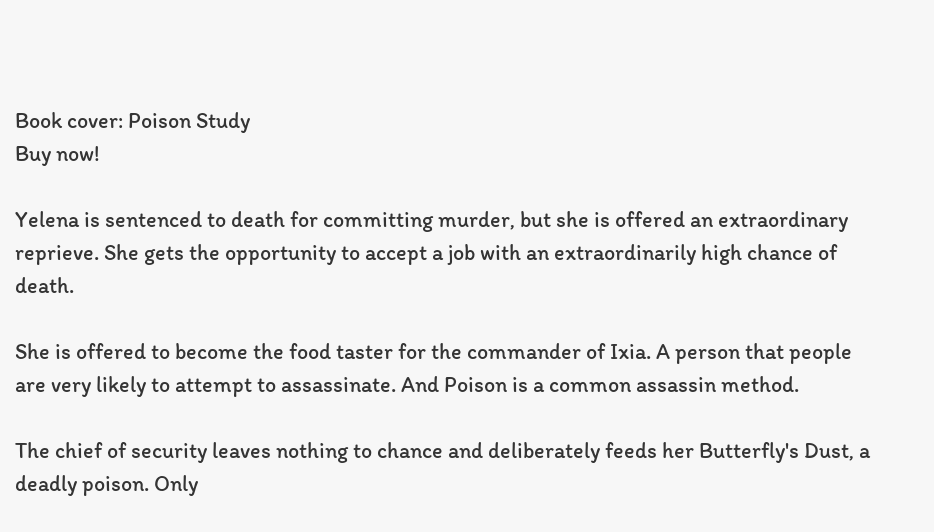Book cover: Poison Study
Buy now!

Yelena is sentenced to death for committing murder, but she is offered an extraordinary reprieve. She gets the opportunity to accept a job with an extraordinarily high chance of death.

She is offered to become the food taster for the commander of Ixia. A person that people are very likely to attempt to assassinate. And Poison is a common assassin method.

The chief of security leaves nothing to chance and deliberately feeds her Butterfly's Dust, a deadly poison. Only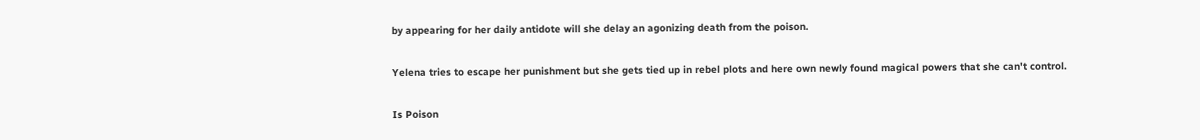by appearing for her daily antidote will she delay an agonizing death from the poison.

Yelena tries to escape her punishment but she gets tied up in rebel plots and here own newly found magical powers that she can't control.

Is Poison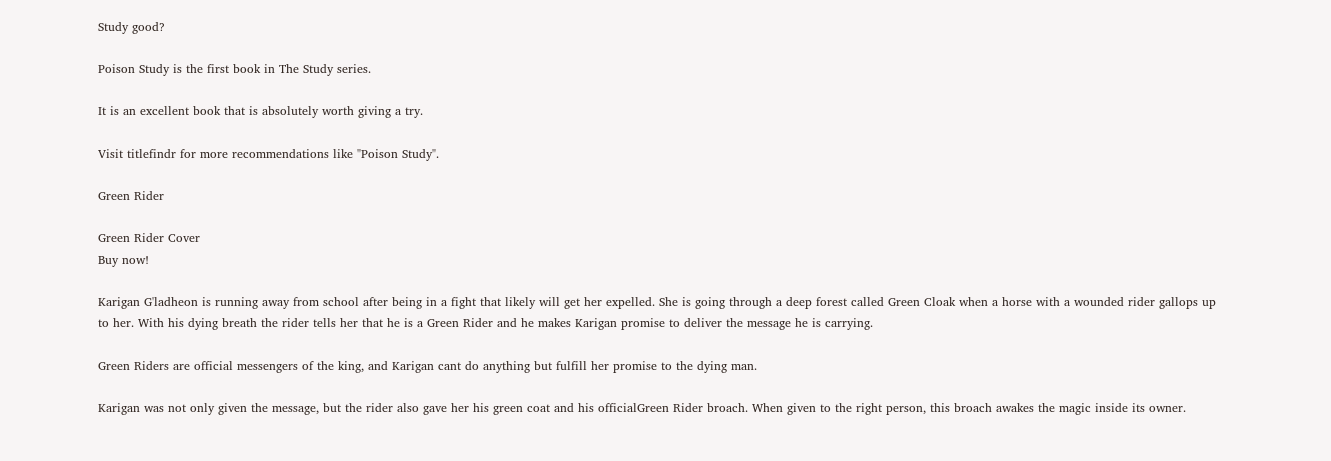Study good?

Poison Study is the first book in The Study series.

It is an excellent book that is absolutely worth giving a try.

Visit titlefindr for more recommendations like "Poison Study".

Green Rider

Green Rider Cover
Buy now!

Karigan G'ladheon is running away from school after being in a fight that likely will get her expelled. She is going through a deep forest called Green Cloak when a horse with a wounded rider gallops up to her. With his dying breath the rider tells her that he is a Green Rider and he makes Karigan promise to deliver the message he is carrying.

Green Riders are official messengers of the king, and Karigan cant do anything but fulfill her promise to the dying man.

Karigan was not only given the message, but the rider also gave her his green coat and his officialGreen Rider broach. When given to the right person, this broach awakes the magic inside its owner.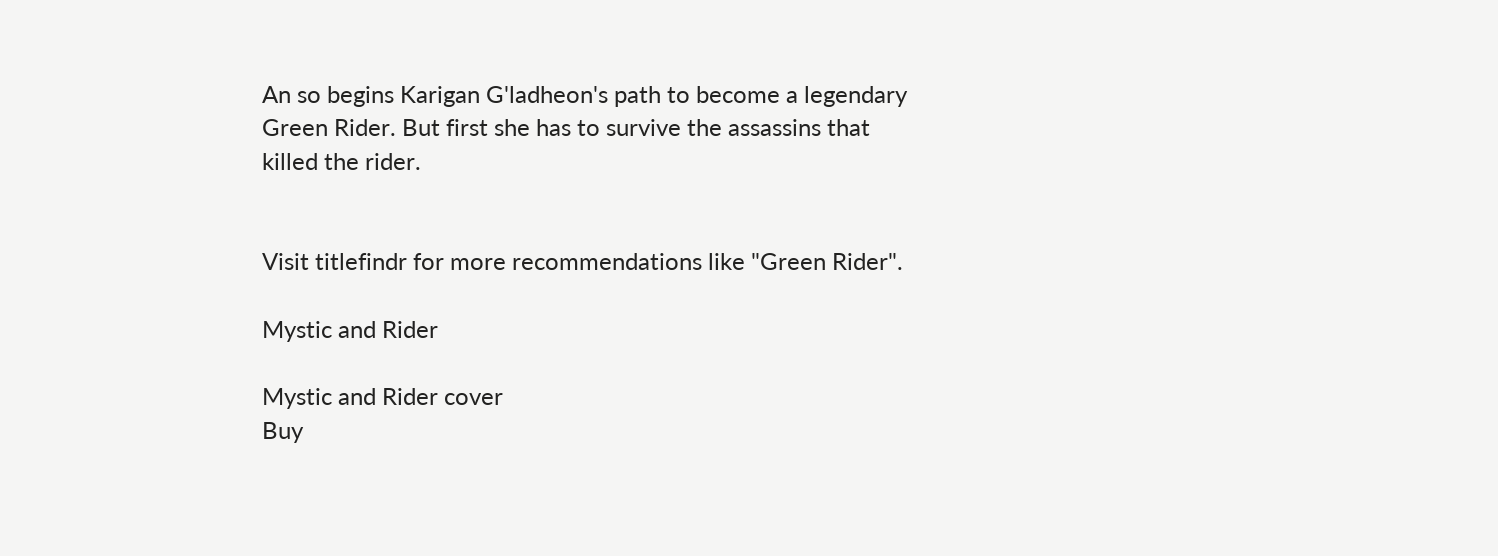An so begins Karigan G'ladheon's path to become a legendary Green Rider. But first she has to survive the assassins that killed the rider.


Visit titlefindr for more recommendations like "Green Rider".

Mystic and Rider

Mystic and Rider cover
Buy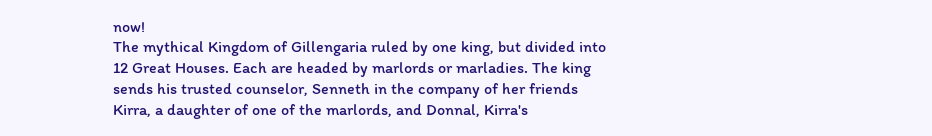now!
The mythical Kingdom of Gillengaria ruled by one king, but divided into 12 Great Houses. Each are headed by marlords or marladies. The king sends his trusted counselor, Senneth in the company of her friends Kirra, a daughter of one of the marlords, and Donnal, Kirra's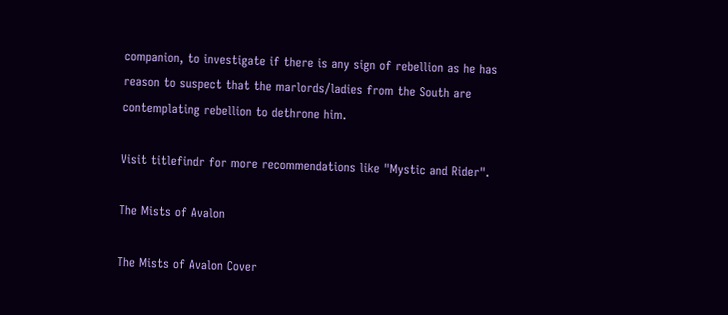companion, to investigate if there is any sign of rebellion as he has reason to suspect that the marlords/ladies from the South are contemplating rebellion to dethrone him.

Visit titlefindr for more recommendations like "Mystic and Rider".

The Mists of Avalon

The Mists of Avalon Cover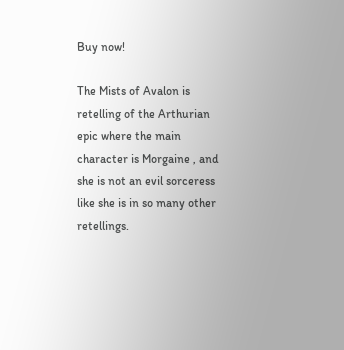Buy now!

The Mists of Avalon is retelling of the Arthurian epic where the main character is Morgaine , and she is not an evil sorceress like she is in so many other retellings.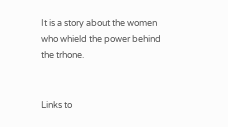It is a story about the women who whield the power behind the trhone.


Links to